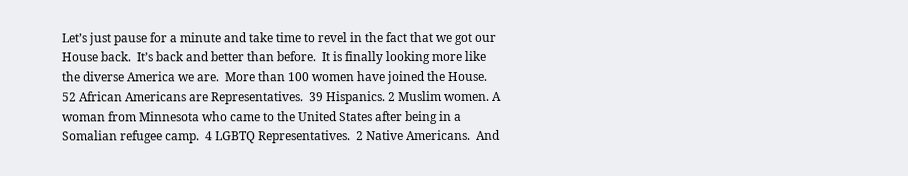Let’s just pause for a minute and take time to revel in the fact that we got our House back.  It’s back and better than before.  It is finally looking more like the diverse America we are.  More than 100 women have joined the House.  52 African Americans are Representatives.  39 Hispanics. 2 Muslim women. A woman from Minnesota who came to the United States after being in a Somalian refugee camp.  4 LGBTQ Representatives.  2 Native Americans.  And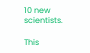10 new scientists.

This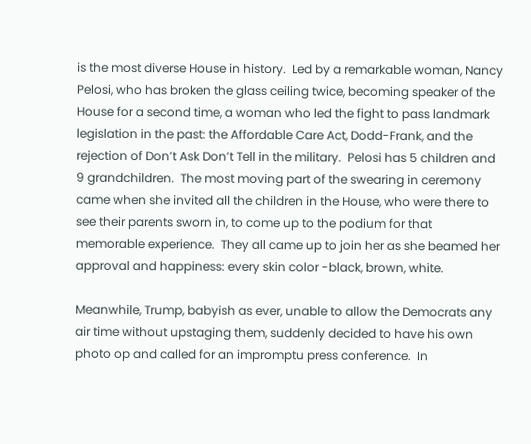is the most diverse House in history.  Led by a remarkable woman, Nancy Pelosi, who has broken the glass ceiling twice, becoming speaker of the House for a second time, a woman who led the fight to pass landmark legislation in the past: the Affordable Care Act, Dodd-Frank, and the rejection of Don’t Ask Don’t Tell in the military.  Pelosi has 5 children and 9 grandchildren.  The most moving part of the swearing in ceremony came when she invited all the children in the House, who were there to see their parents sworn in, to come up to the podium for that memorable experience.  They all came up to join her as she beamed her approval and happiness: every skin color -black, brown, white.

Meanwhile, Trump, babyish as ever, unable to allow the Democrats any air time without upstaging them, suddenly decided to have his own photo op and called for an impromptu press conference.  In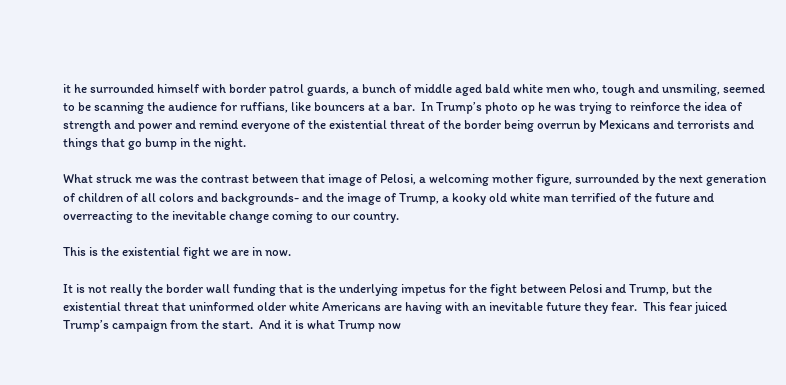it he surrounded himself with border patrol guards, a bunch of middle aged bald white men who, tough and unsmiling, seemed to be scanning the audience for ruffians, like bouncers at a bar.  In Trump’s photo op he was trying to reinforce the idea of strength and power and remind everyone of the existential threat of the border being overrun by Mexicans and terrorists and things that go bump in the night.

What struck me was the contrast between that image of Pelosi, a welcoming mother figure, surrounded by the next generation of children of all colors and backgrounds- and the image of Trump, a kooky old white man terrified of the future and overreacting to the inevitable change coming to our country.

This is the existential fight we are in now.

It is not really the border wall funding that is the underlying impetus for the fight between Pelosi and Trump, but the existential threat that uninformed older white Americans are having with an inevitable future they fear.  This fear juiced Trump’s campaign from the start.  And it is what Trump now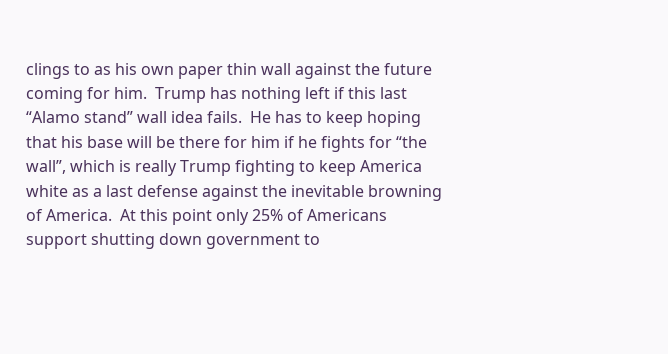clings to as his own paper thin wall against the future coming for him.  Trump has nothing left if this last “Alamo stand” wall idea fails.  He has to keep hoping that his base will be there for him if he fights for “the wall”, which is really Trump fighting to keep America white as a last defense against the inevitable browning of America.  At this point only 25% of Americans support shutting down government to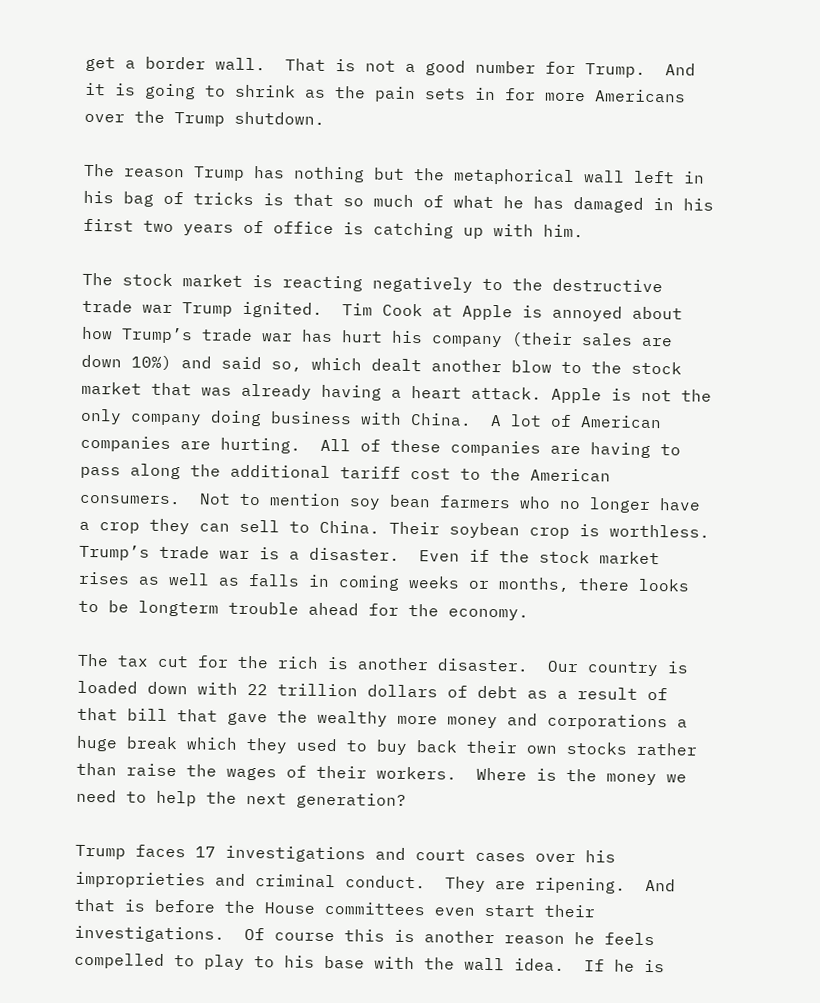get a border wall.  That is not a good number for Trump.  And it is going to shrink as the pain sets in for more Americans over the Trump shutdown.

The reason Trump has nothing but the metaphorical wall left in his bag of tricks is that so much of what he has damaged in his first two years of office is catching up with him.

The stock market is reacting negatively to the destructive trade war Trump ignited.  Tim Cook at Apple is annoyed about how Trump’s trade war has hurt his company (their sales are down 10%) and said so, which dealt another blow to the stock market that was already having a heart attack. Apple is not the only company doing business with China.  A lot of American companies are hurting.  All of these companies are having to pass along the additional tariff cost to the American consumers.  Not to mention soy bean farmers who no longer have a crop they can sell to China. Their soybean crop is worthless.  Trump’s trade war is a disaster.  Even if the stock market rises as well as falls in coming weeks or months, there looks to be longterm trouble ahead for the economy.

The tax cut for the rich is another disaster.  Our country is loaded down with 22 trillion dollars of debt as a result of that bill that gave the wealthy more money and corporations a huge break which they used to buy back their own stocks rather than raise the wages of their workers.  Where is the money we need to help the next generation?

Trump faces 17 investigations and court cases over his improprieties and criminal conduct.  They are ripening.  And that is before the House committees even start their investigations.  Of course this is another reason he feels compelled to play to his base with the wall idea.  If he is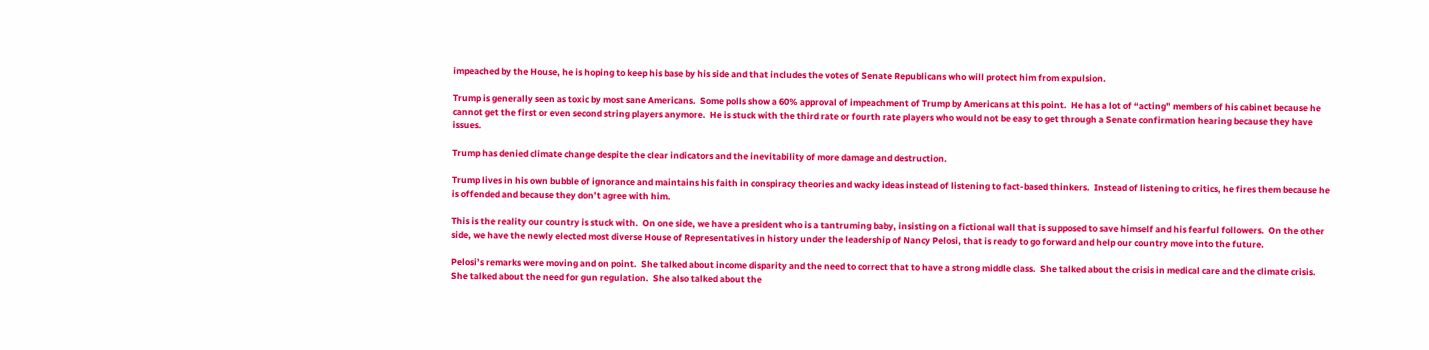impeached by the House, he is hoping to keep his base by his side and that includes the votes of Senate Republicans who will protect him from expulsion.

Trump is generally seen as toxic by most sane Americans.  Some polls show a 60% approval of impeachment of Trump by Americans at this point.  He has a lot of “acting” members of his cabinet because he cannot get the first or even second string players anymore.  He is stuck with the third rate or fourth rate players who would not be easy to get through a Senate confirmation hearing because they have issues.

Trump has denied climate change despite the clear indicators and the inevitability of more damage and destruction.

Trump lives in his own bubble of ignorance and maintains his faith in conspiracy theories and wacky ideas instead of listening to fact-based thinkers.  Instead of listening to critics, he fires them because he is offended and because they don’t agree with him.

This is the reality our country is stuck with.  On one side, we have a president who is a tantruming baby, insisting on a fictional wall that is supposed to save himself and his fearful followers.  On the other side, we have the newly elected most diverse House of Representatives in history under the leadership of Nancy Pelosi, that is ready to go forward and help our country move into the future.

Pelosi’s remarks were moving and on point.  She talked about income disparity and the need to correct that to have a strong middle class.  She talked about the crisis in medical care and the climate crisis.  She talked about the need for gun regulation.  She also talked about the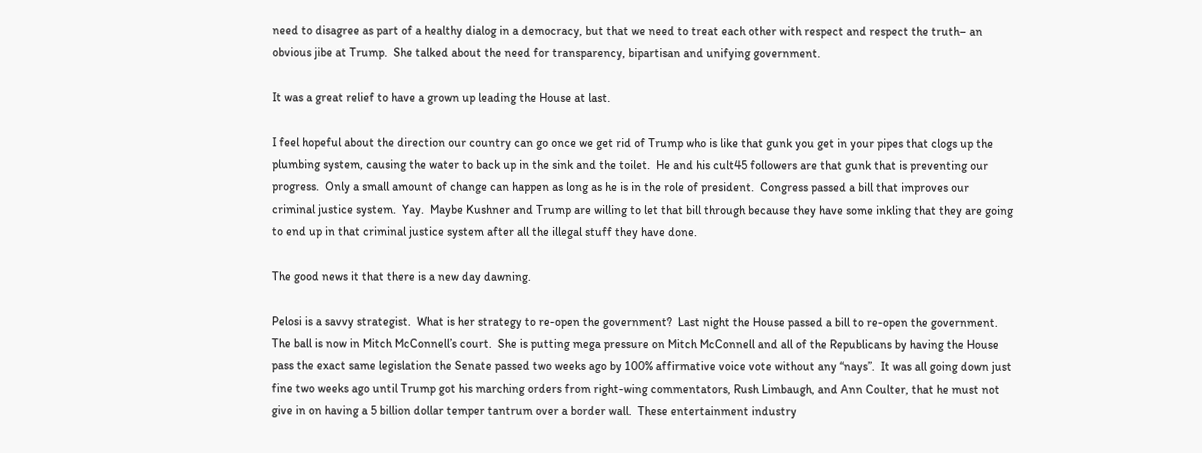need to disagree as part of a healthy dialog in a democracy, but that we need to treat each other with respect and respect the truth– an obvious jibe at Trump.  She talked about the need for transparency, bipartisan and unifying government.

It was a great relief to have a grown up leading the House at last.

I feel hopeful about the direction our country can go once we get rid of Trump who is like that gunk you get in your pipes that clogs up the plumbing system, causing the water to back up in the sink and the toilet.  He and his cult45 followers are that gunk that is preventing our progress.  Only a small amount of change can happen as long as he is in the role of president.  Congress passed a bill that improves our criminal justice system.  Yay.  Maybe Kushner and Trump are willing to let that bill through because they have some inkling that they are going to end up in that criminal justice system after all the illegal stuff they have done.

The good news it that there is a new day dawning.

Pelosi is a savvy strategist.  What is her strategy to re-open the government?  Last night the House passed a bill to re-open the government.  The ball is now in Mitch McConnell’s court.  She is putting mega pressure on Mitch McConnell and all of the Republicans by having the House pass the exact same legislation the Senate passed two weeks ago by 100% affirmative voice vote without any “nays”.  It was all going down just fine two weeks ago until Trump got his marching orders from right-wing commentators, Rush Limbaugh, and Ann Coulter, that he must not give in on having a 5 billion dollar temper tantrum over a border wall.  These entertainment industry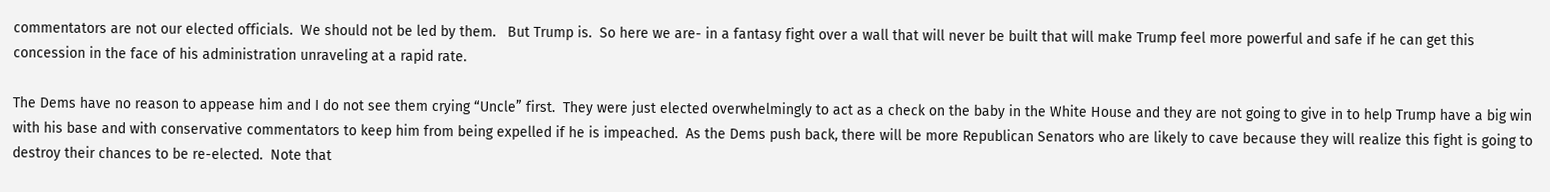commentators are not our elected officials.  We should not be led by them.   But Trump is.  So here we are- in a fantasy fight over a wall that will never be built that will make Trump feel more powerful and safe if he can get this concession in the face of his administration unraveling at a rapid rate.

The Dems have no reason to appease him and I do not see them crying “Uncle” first.  They were just elected overwhelmingly to act as a check on the baby in the White House and they are not going to give in to help Trump have a big win with his base and with conservative commentators to keep him from being expelled if he is impeached.  As the Dems push back, there will be more Republican Senators who are likely to cave because they will realize this fight is going to destroy their chances to be re-elected.  Note that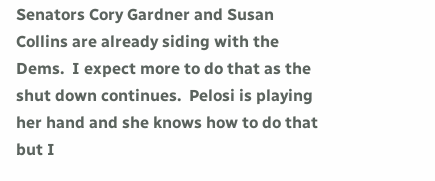Senators Cory Gardner and Susan Collins are already siding with the Dems.  I expect more to do that as the shut down continues.  Pelosi is playing her hand and she knows how to do that but I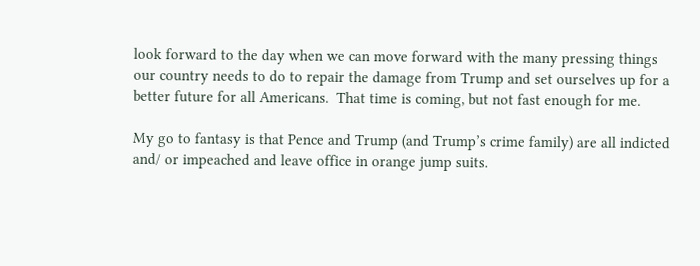look forward to the day when we can move forward with the many pressing things our country needs to do to repair the damage from Trump and set ourselves up for a better future for all Americans.  That time is coming, but not fast enough for me.

My go to fantasy is that Pence and Trump (and Trump’s crime family) are all indicted and/ or impeached and leave office in orange jump suits.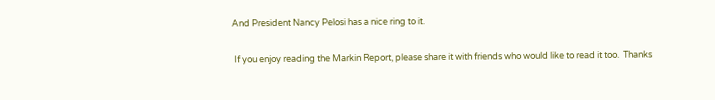And President Nancy Pelosi has a nice ring to it.

 If you enjoy reading the Markin Report, please share it with friends who would like to read it too.  Thanks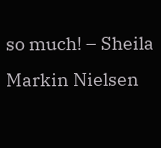so much! – Sheila Markin Nielsen